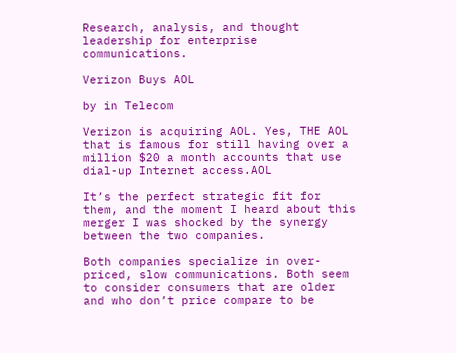Research, analysis, and thought leadership for enterprise communications.

Verizon Buys AOL

by in Telecom

Verizon is acquiring AOL. Yes, THE AOL that is famous for still having over a million $20 a month accounts that use dial-up Internet access.AOL

It’s the perfect strategic fit for them, and the moment I heard about this merger I was shocked by the synergy between the two companies.

Both companies specialize in over-priced, slow communications. Both seem to consider consumers that are older and who don’t price compare to be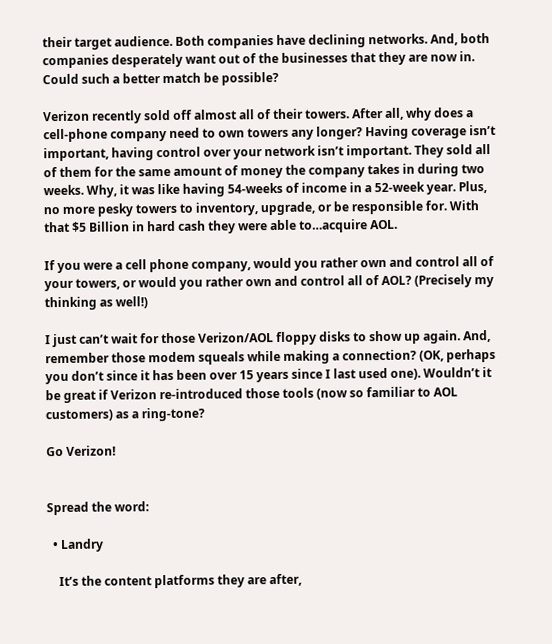their target audience. Both companies have declining networks. And, both companies desperately want out of the businesses that they are now in. Could such a better match be possible?

Verizon recently sold off almost all of their towers. After all, why does a cell-phone company need to own towers any longer? Having coverage isn’t important, having control over your network isn’t important. They sold all of them for the same amount of money the company takes in during two weeks. Why, it was like having 54-weeks of income in a 52-week year. Plus, no more pesky towers to inventory, upgrade, or be responsible for. With that $5 Billion in hard cash they were able to…acquire AOL.

If you were a cell phone company, would you rather own and control all of your towers, or would you rather own and control all of AOL? (Precisely my thinking as well!)

I just can’t wait for those Verizon/AOL floppy disks to show up again. And, remember those modem squeals while making a connection? (OK, perhaps you don’t since it has been over 15 years since I last used one). Wouldn’t it be great if Verizon re-introduced those tools (now so familiar to AOL customers) as a ring-tone?

Go Verizon!


Spread the word:

  • Landry

    It’s the content platforms they are after,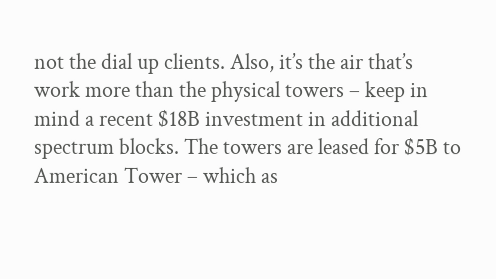not the dial up clients. Also, it’s the air that’s work more than the physical towers – keep in mind a recent $18B investment in additional spectrum blocks. The towers are leased for $5B to American Tower – which as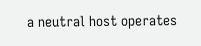a neutral host operates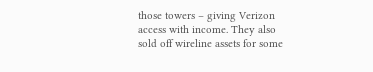those towers – giving Verizon access with income. They also sold off wireline assets for some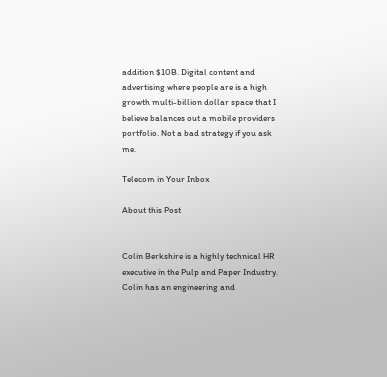addition $10B. Digital content and advertising where people are is a high growth multi-billion dollar space that I believe balances out a mobile providers portfolio. Not a bad strategy if you ask me.

Telecom in Your Inbox

About this Post


Colin Berkshire is a highly technical HR executive in the Pulp and Paper Industry. Colin has an engineering and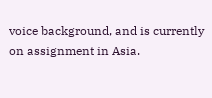voice background, and is currently on assignment in Asia.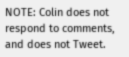NOTE: Colin does not respond to comments, and does not Tweet.